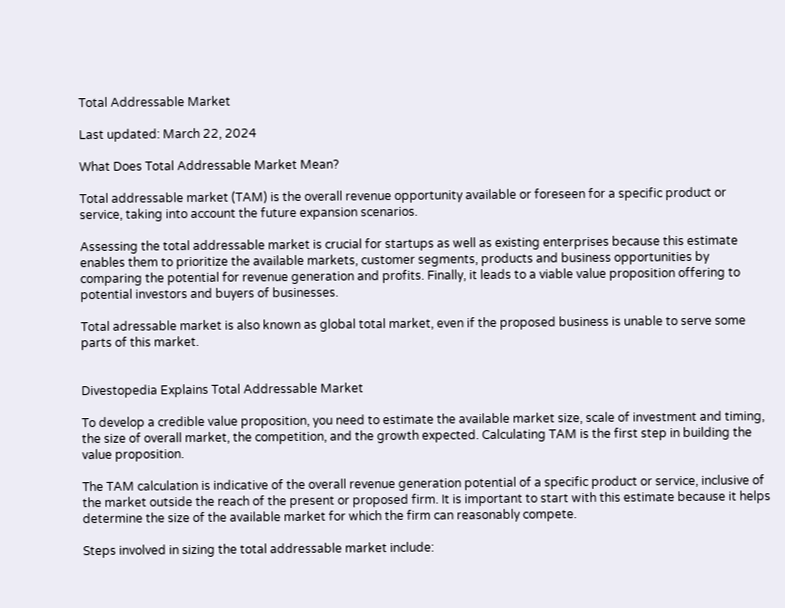Total Addressable Market

Last updated: March 22, 2024

What Does Total Addressable Market Mean?

Total addressable market (TAM) is the overall revenue opportunity available or foreseen for a specific product or service, taking into account the future expansion scenarios.

Assessing the total addressable market is crucial for startups as well as existing enterprises because this estimate enables them to prioritize the available markets, customer segments, products and business opportunities by comparing the potential for revenue generation and profits. Finally, it leads to a viable value proposition offering to potential investors and buyers of businesses.

Total adressable market is also known as global total market, even if the proposed business is unable to serve some parts of this market.


Divestopedia Explains Total Addressable Market

To develop a credible value proposition, you need to estimate the available market size, scale of investment and timing, the size of overall market, the competition, and the growth expected. Calculating TAM is the first step in building the value proposition.

The TAM calculation is indicative of the overall revenue generation potential of a specific product or service, inclusive of the market outside the reach of the present or proposed firm. It is important to start with this estimate because it helps determine the size of the available market for which the firm can reasonably compete.

Steps involved in sizing the total addressable market include: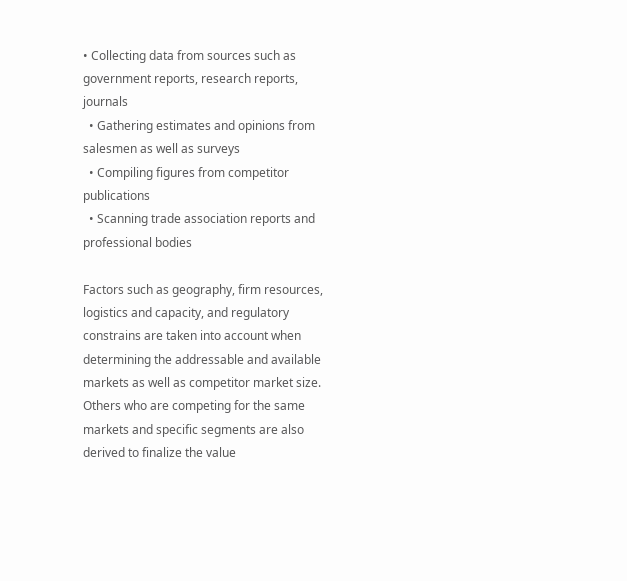• Collecting data from sources such as government reports, research reports, journals
  • Gathering estimates and opinions from salesmen as well as surveys
  • Compiling figures from competitor publications
  • Scanning trade association reports and professional bodies

Factors such as geography, firm resources, logistics and capacity, and regulatory constrains are taken into account when determining the addressable and available markets as well as competitor market size. Others who are competing for the same markets and specific segments are also derived to finalize the value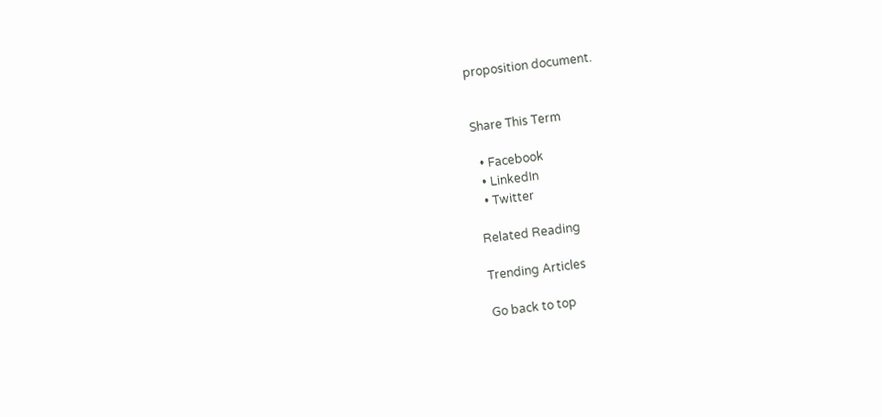proposition document.


Share This Term

  • Facebook
  • LinkedIn
  • Twitter

Related Reading

Trending Articles

Go back to top